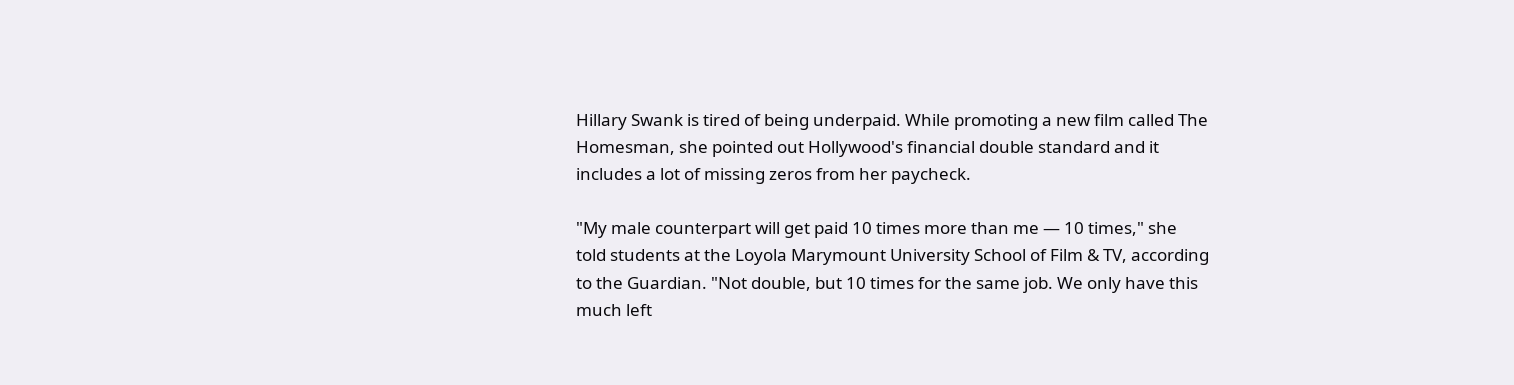Hillary Swank is tired of being underpaid. While promoting a new film called The Homesman, she pointed out Hollywood's financial double standard and it includes a lot of missing zeros from her paycheck.

"My male counterpart will get paid 10 times more than me — 10 times," she told students at the Loyola Marymount University School of Film & TV, according to the Guardian. "Not double, but 10 times for the same job. We only have this much left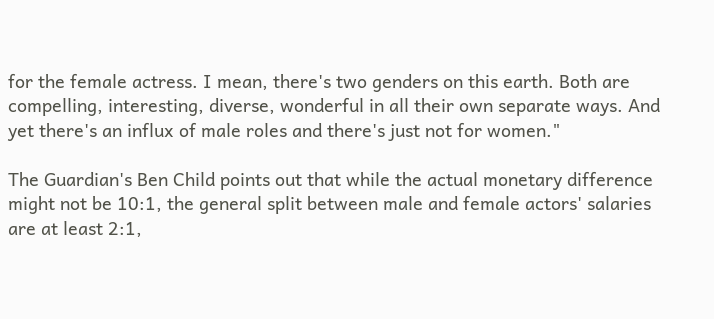for the female actress. I mean, there's two genders on this earth. Both are compelling, interesting, diverse, wonderful in all their own separate ways. And yet there's an influx of male roles and there's just not for women."

The Guardian's Ben Child points out that while the actual monetary difference might not be 10:1, the general split between male and female actors' salaries are at least 2:1,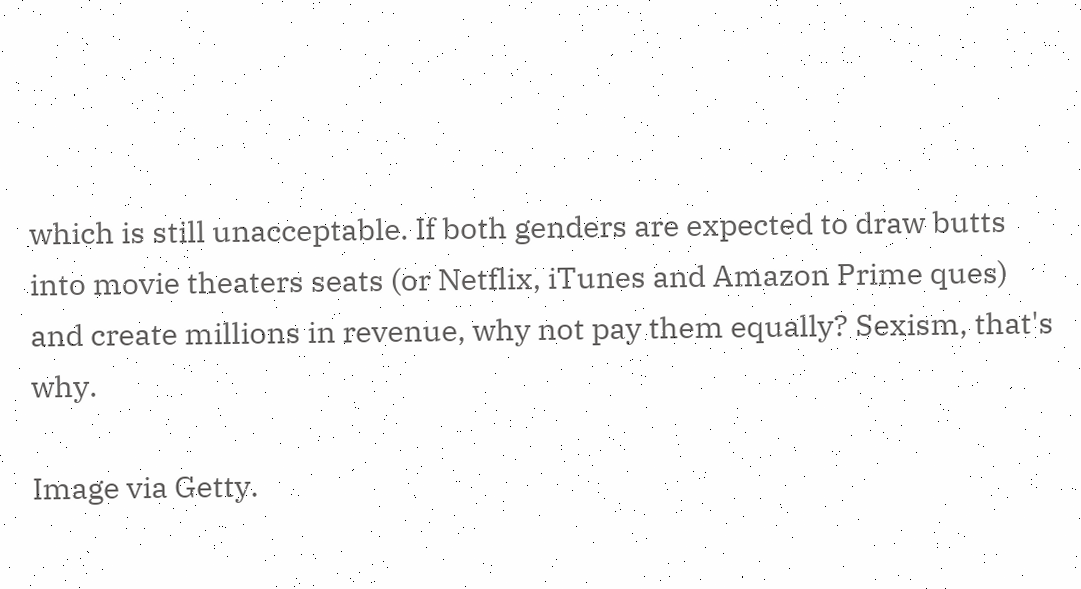which is still unacceptable. If both genders are expected to draw butts into movie theaters seats (or Netflix, iTunes and Amazon Prime ques) and create millions in revenue, why not pay them equally? Sexism, that's why.

Image via Getty.